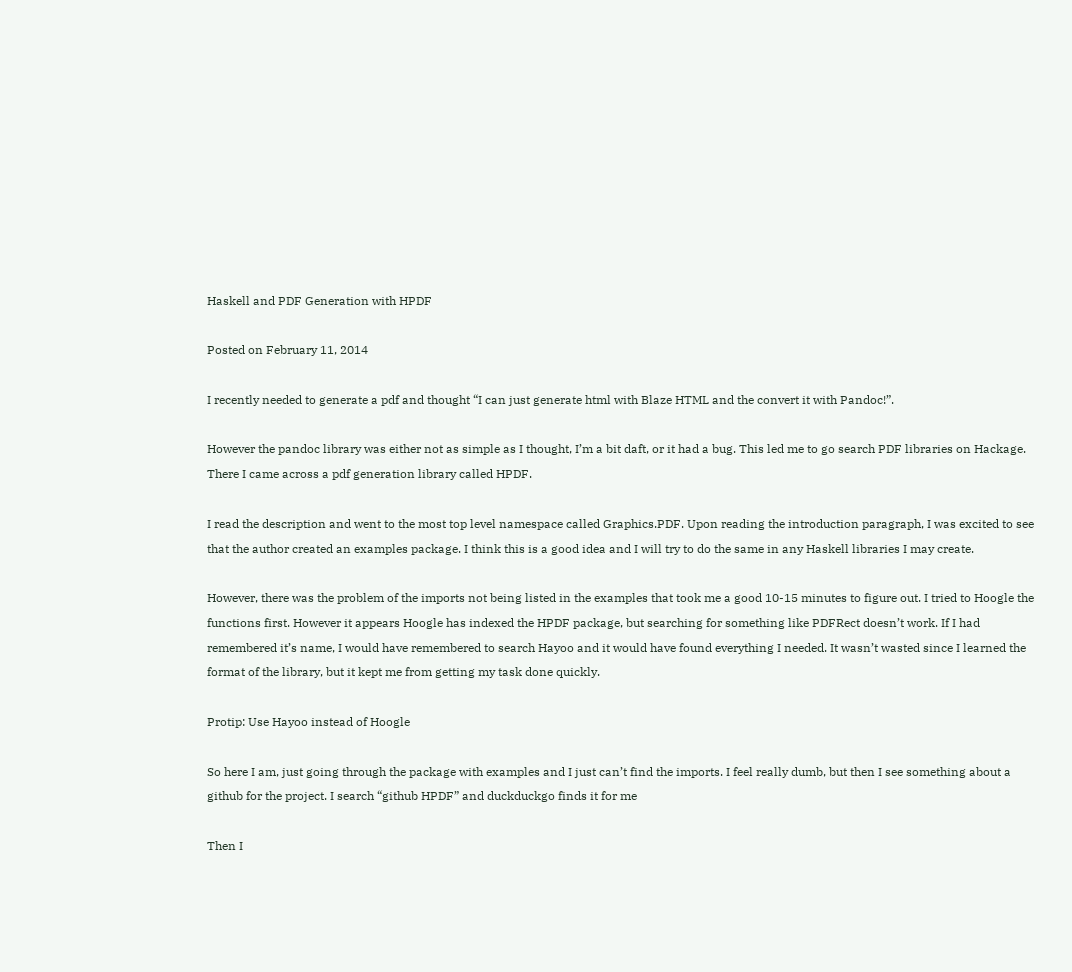Haskell and PDF Generation with HPDF

Posted on February 11, 2014

I recently needed to generate a pdf and thought “I can just generate html with Blaze HTML and the convert it with Pandoc!”.

However the pandoc library was either not as simple as I thought, I’m a bit daft, or it had a bug. This led me to go search PDF libraries on Hackage. There I came across a pdf generation library called HPDF.

I read the description and went to the most top level namespace called Graphics.PDF. Upon reading the introduction paragraph, I was excited to see that the author created an examples package. I think this is a good idea and I will try to do the same in any Haskell libraries I may create.

However, there was the problem of the imports not being listed in the examples that took me a good 10-15 minutes to figure out. I tried to Hoogle the functions first. However it appears Hoogle has indexed the HPDF package, but searching for something like PDFRect doesn’t work. If I had remembered it’s name, I would have remembered to search Hayoo and it would have found everything I needed. It wasn’t wasted since I learned the format of the library, but it kept me from getting my task done quickly.

Protip: Use Hayoo instead of Hoogle

So here I am, just going through the package with examples and I just can’t find the imports. I feel really dumb, but then I see something about a github for the project. I search “github HPDF” and duckduckgo finds it for me

Then I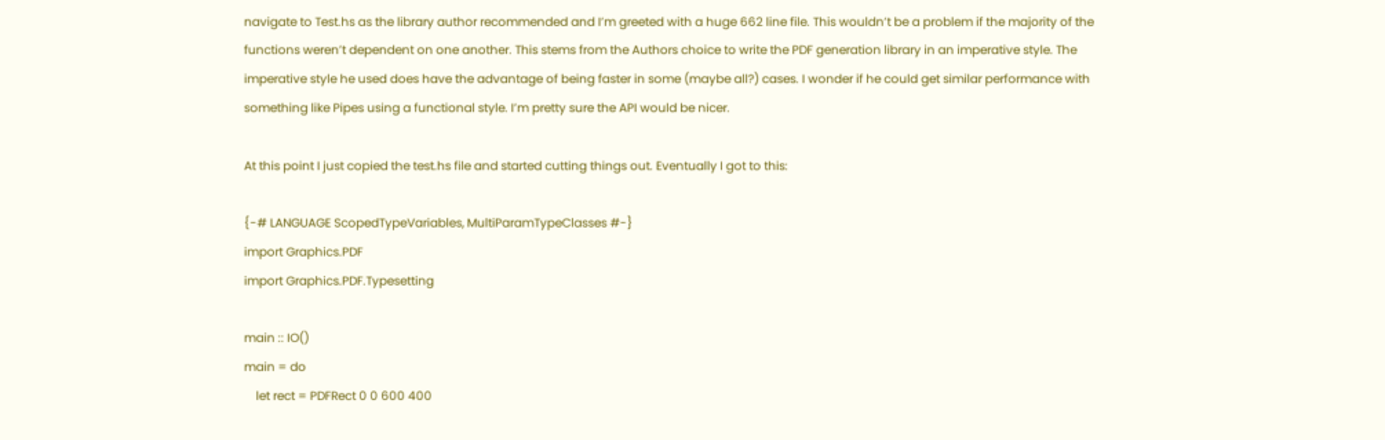navigate to Test.hs as the library author recommended and I’m greeted with a huge 662 line file. This wouldn’t be a problem if the majority of the functions weren’t dependent on one another. This stems from the Authors choice to write the PDF generation library in an imperative style. The imperative style he used does have the advantage of being faster in some (maybe all?) cases. I wonder if he could get similar performance with something like Pipes using a functional style. I’m pretty sure the API would be nicer.

At this point I just copied the test.hs file and started cutting things out. Eventually I got to this:

{-# LANGUAGE ScopedTypeVariables, MultiParamTypeClasses #-}
import Graphics.PDF
import Graphics.PDF.Typesetting

main :: IO()
main = do
    let rect = PDFRect 0 0 600 400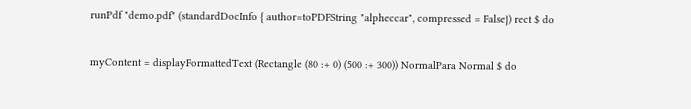runPdf "demo.pdf" (standardDocInfo { author=toPDFString "alpheccar", compressed = False}) rect $ do

myContent = displayFormattedText (Rectangle (80 :+ 0) (500 :+ 300)) NormalPara Normal $ do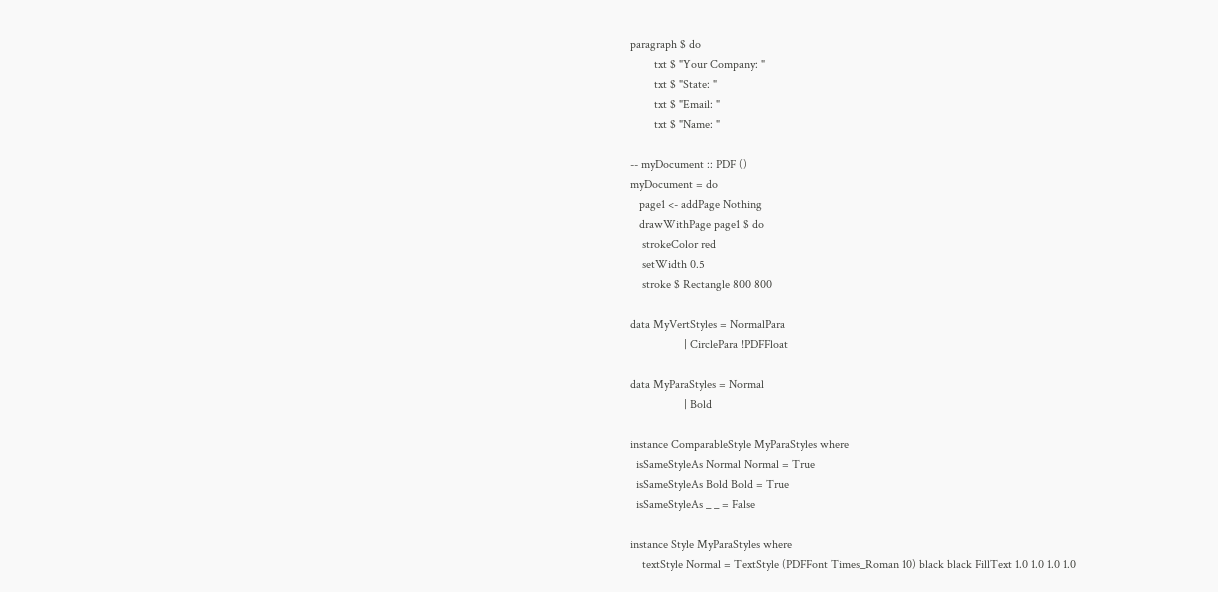paragraph $ do
        txt $ "Your Company: "
        txt $ "State: "
        txt $ "Email: "
        txt $ "Name: "

-- myDocument :: PDF ()
myDocument = do
   page1 <- addPage Nothing
   drawWithPage page1 $ do
    strokeColor red
    setWidth 0.5
    stroke $ Rectangle 800 800

data MyVertStyles = NormalPara
                  | CirclePara !PDFFloat

data MyParaStyles = Normal
                  | Bold

instance ComparableStyle MyParaStyles where
  isSameStyleAs Normal Normal = True
  isSameStyleAs Bold Bold = True
  isSameStyleAs _ _ = False

instance Style MyParaStyles where
    textStyle Normal = TextStyle (PDFFont Times_Roman 10) black black FillText 1.0 1.0 1.0 1.0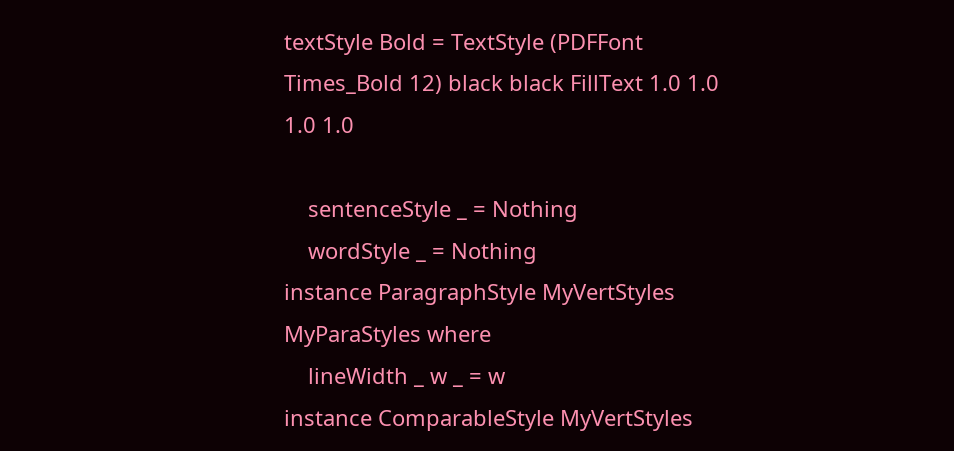textStyle Bold = TextStyle (PDFFont Times_Bold 12) black black FillText 1.0 1.0 1.0 1.0

    sentenceStyle _ = Nothing
    wordStyle _ = Nothing
instance ParagraphStyle MyVertStyles MyParaStyles where
    lineWidth _ w _ = w
instance ComparableStyle MyVertStyles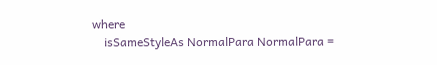where
    isSameStyleAs NormalPara NormalPara =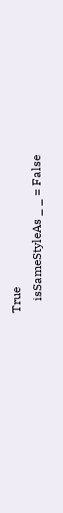True
    isSameStyleAs _ _ = False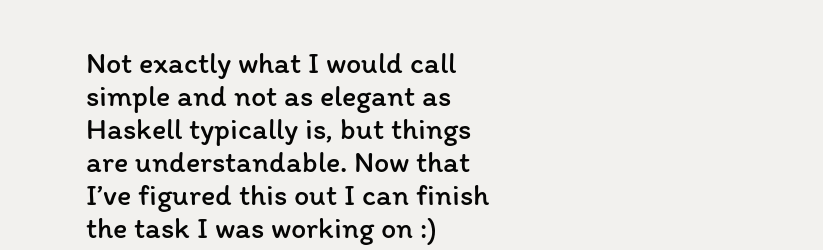Not exactly what I would call simple and not as elegant as Haskell typically is, but things are understandable. Now that I’ve figured this out I can finish the task I was working on :)